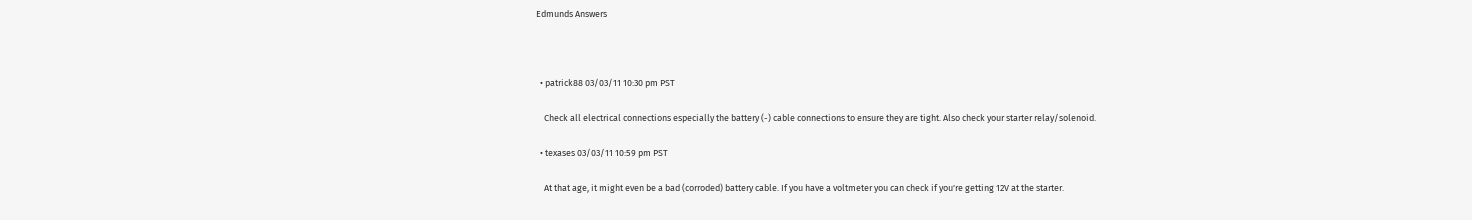Edmunds Answers



  • patrick88 03/03/11 10:30 pm PST

    Check all electrical connections especially the battery (-) cable connections to ensure they are tight. Also check your starter relay/solenoid.

  • texases 03/03/11 10:59 pm PST

    At that age, it might even be a bad (corroded) battery cable. If you have a voltmeter you can check if you're getting 12V at the starter.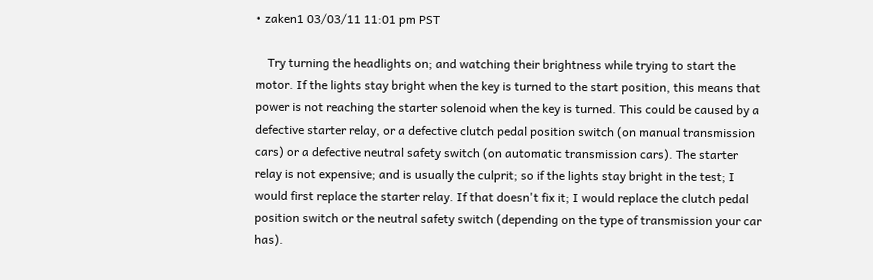• zaken1 03/03/11 11:01 pm PST

    Try turning the headlights on; and watching their brightness while trying to start the motor. If the lights stay bright when the key is turned to the start position, this means that power is not reaching the starter solenoid when the key is turned. This could be caused by a defective starter relay, or a defective clutch pedal position switch (on manual transmission cars) or a defective neutral safety switch (on automatic transmission cars). The starter relay is not expensive; and is usually the culprit; so if the lights stay bright in the test; I would first replace the starter relay. If that doesn't fix it; I would replace the clutch pedal position switch or the neutral safety switch (depending on the type of transmission your car has).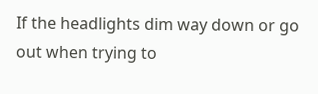If the headlights dim way down or go out when trying to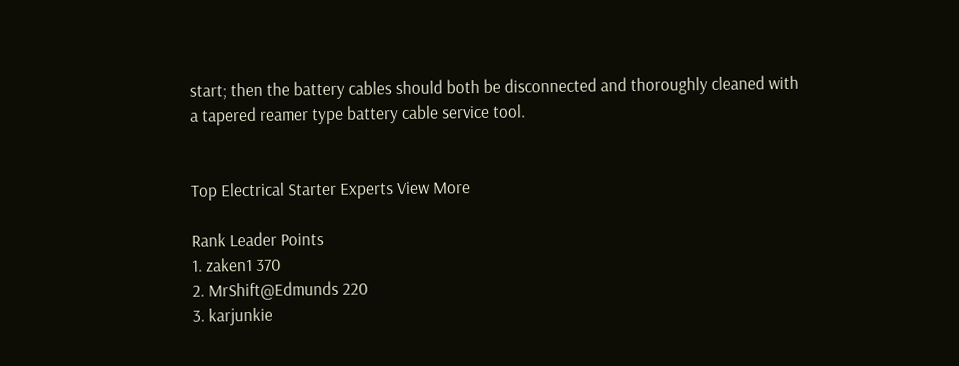start; then the battery cables should both be disconnected and thoroughly cleaned with a tapered reamer type battery cable service tool.


Top Electrical Starter Experts View More

Rank Leader Points
1. zaken1 370
2. MrShift@Edmunds 220
3. karjunkie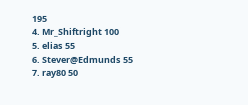195
4. Mr_Shiftright 100
5. elias 55
6. Stever@Edmunds 55
7. ray80 50